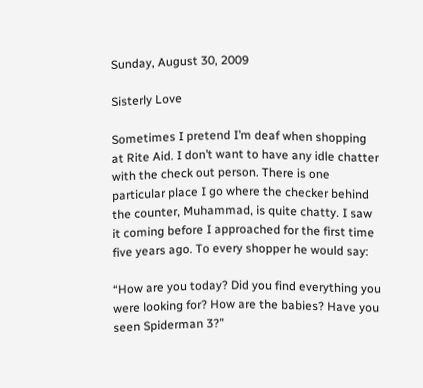Sunday, August 30, 2009

Sisterly Love

Sometimes I pretend I’m deaf when shopping at Rite Aid. I don’t want to have any idle chatter with the check out person. There is one particular place I go where the checker behind the counter, Muhammad, is quite chatty. I saw it coming before I approached for the first time five years ago. To every shopper he would say:

“How are you today? Did you find everything you were looking for? How are the babies? Have you seen Spiderman 3?”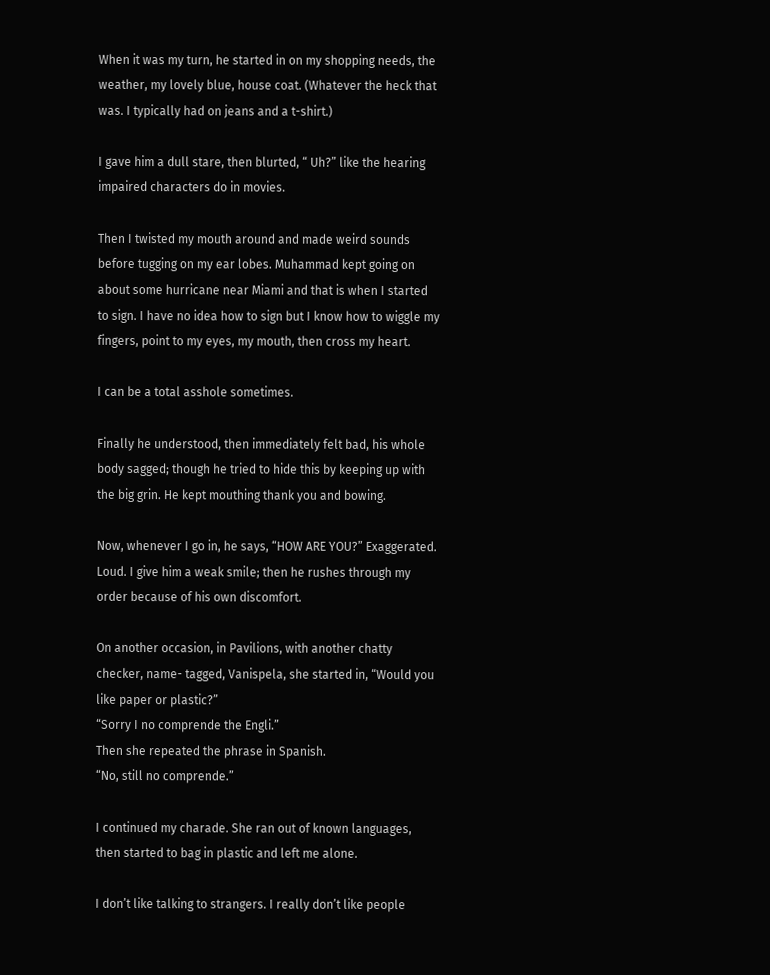When it was my turn, he started in on my shopping needs, the weather, my lovely blue, house coat. (Whatever the heck that was. I typically had on jeans and a t-shirt.)

I gave him a dull stare, then blurted, “ Uh?” like the hearing impaired characters do in movies.

Then I twisted my mouth around and made weird sounds before tugging on my ear lobes. Muhammad kept going on about some hurricane near Miami and that is when I started to sign. I have no idea how to sign but I know how to wiggle my fingers, point to my eyes, my mouth, then cross my heart.

I can be a total asshole sometimes.

Finally he understood, then immediately felt bad, his whole body sagged; though he tried to hide this by keeping up with the big grin. He kept mouthing thank you and bowing.

Now, whenever I go in, he says, “HOW ARE YOU?” Exaggerated. Loud. I give him a weak smile; then he rushes through my order because of his own discomfort.

On another occasion, in Pavilions, with another chatty checker, name- tagged, Vanispela, she started in, “Would you like paper or plastic?”
“Sorry I no comprende the Engli.”
Then she repeated the phrase in Spanish.
“No, still no comprende.”

I continued my charade. She ran out of known languages, then started to bag in plastic and left me alone.

I don’t like talking to strangers. I really don’t like people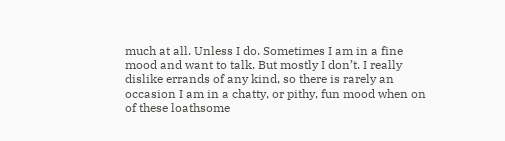much at all. Unless I do. Sometimes I am in a fine mood and want to talk. But mostly I don’t. I really dislike errands of any kind, so there is rarely an occasion I am in a chatty, or pithy, fun mood when on of these loathsome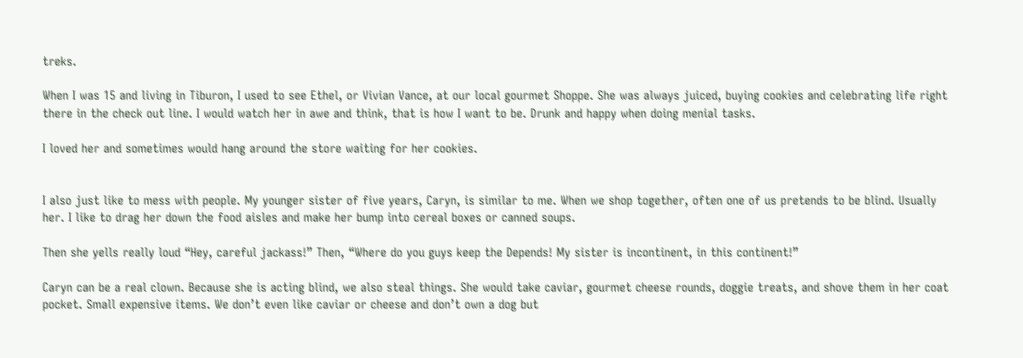treks.

When I was 15 and living in Tiburon, I used to see Ethel, or Vivian Vance, at our local gourmet Shoppe. She was always juiced, buying cookies and celebrating life right there in the check out line. I would watch her in awe and think, that is how I want to be. Drunk and happy when doing menial tasks.

I loved her and sometimes would hang around the store waiting for her cookies.


I also just like to mess with people. My younger sister of five years, Caryn, is similar to me. When we shop together, often one of us pretends to be blind. Usually her. I like to drag her down the food aisles and make her bump into cereal boxes or canned soups.

Then she yells really loud “Hey, careful jackass!” Then, “Where do you guys keep the Depends! My sister is incontinent, in this continent!”

Caryn can be a real clown. Because she is acting blind, we also steal things. She would take caviar, gourmet cheese rounds, doggie treats, and shove them in her coat pocket. Small expensive items. We don’t even like caviar or cheese and don’t own a dog but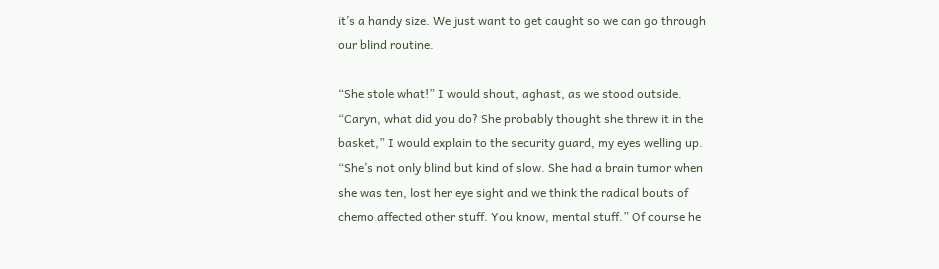it’s a handy size. We just want to get caught so we can go through our blind routine.

“She stole what!” I would shout, aghast, as we stood outside. “Caryn, what did you do? She probably thought she threw it in the basket,” I would explain to the security guard, my eyes welling up. “She’s not only blind but kind of slow. She had a brain tumor when she was ten, lost her eye sight and we think the radical bouts of chemo affected other stuff. You know, mental stuff.” Of course he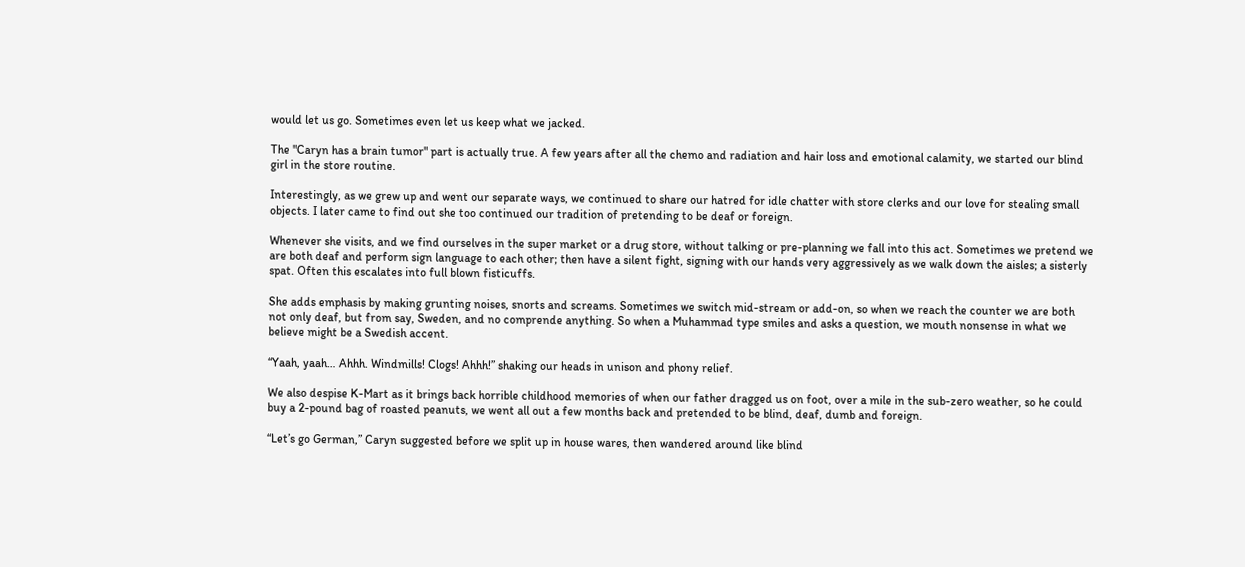would let us go. Sometimes even let us keep what we jacked.

The "Caryn has a brain tumor" part is actually true. A few years after all the chemo and radiation and hair loss and emotional calamity, we started our blind girl in the store routine.

Interestingly, as we grew up and went our separate ways, we continued to share our hatred for idle chatter with store clerks and our love for stealing small objects. I later came to find out she too continued our tradition of pretending to be deaf or foreign.

Whenever she visits, and we find ourselves in the super market or a drug store, without talking or pre-planning we fall into this act. Sometimes we pretend we are both deaf and perform sign language to each other; then have a silent fight, signing with our hands very aggressively as we walk down the aisles; a sisterly spat. Often this escalates into full blown fisticuffs.

She adds emphasis by making grunting noises, snorts and screams. Sometimes we switch mid-stream or add-on, so when we reach the counter we are both not only deaf, but from say, Sweden, and no comprende anything. So when a Muhammad type smiles and asks a question, we mouth nonsense in what we believe might be a Swedish accent.

“Yaah, yaah… Ahhh. Windmills! Clogs! Ahhh!” shaking our heads in unison and phony relief.

We also despise K-Mart as it brings back horrible childhood memories of when our father dragged us on foot, over a mile in the sub-zero weather, so he could buy a 2-pound bag of roasted peanuts, we went all out a few months back and pretended to be blind, deaf, dumb and foreign.

“Let’s go German,” Caryn suggested before we split up in house wares, then wandered around like blind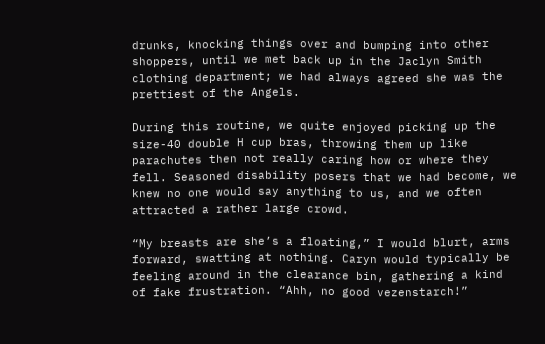drunks, knocking things over and bumping into other shoppers, until we met back up in the Jaclyn Smith clothing department; we had always agreed she was the prettiest of the Angels.

During this routine, we quite enjoyed picking up the size-40 double H cup bras, throwing them up like parachutes then not really caring how or where they fell. Seasoned disability posers that we had become, we knew no one would say anything to us, and we often attracted a rather large crowd.

“My breasts are she’s a floating,” I would blurt, arms forward, swatting at nothing. Caryn would typically be feeling around in the clearance bin, gathering a kind of fake frustration. “Ahh, no good vezenstarch!”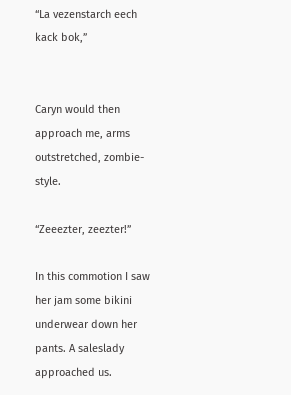“La vezenstarch eech kack bok,”


Caryn would then approach me, arms outstretched, zombie-style.

“Zeeezter, zeezter!”

In this commotion I saw her jam some bikini underwear down her pants. A saleslady approached us.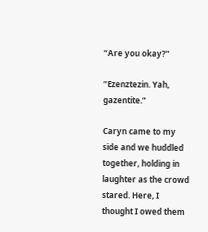“Are you okay?”

“Ezenztezin. Yah, gazentite.”

Caryn came to my side and we huddled together, holding in laughter as the crowd stared. Here, I thought I owed them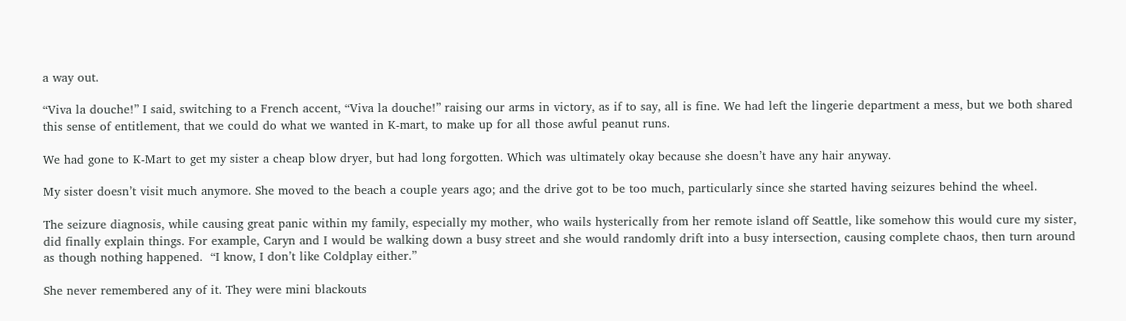a way out.

“Viva la douche!” I said, switching to a French accent, “Viva la douche!” raising our arms in victory, as if to say, all is fine. We had left the lingerie department a mess, but we both shared this sense of entitlement, that we could do what we wanted in K-mart, to make up for all those awful peanut runs.

We had gone to K-Mart to get my sister a cheap blow dryer, but had long forgotten. Which was ultimately okay because she doesn’t have any hair anyway.

My sister doesn’t visit much anymore. She moved to the beach a couple years ago; and the drive got to be too much, particularly since she started having seizures behind the wheel.

The seizure diagnosis, while causing great panic within my family, especially my mother, who wails hysterically from her remote island off Seattle, like somehow this would cure my sister, did finally explain things. For example, Caryn and I would be walking down a busy street and she would randomly drift into a busy intersection, causing complete chaos, then turn around as though nothing happened.  “I know, I don’t like Coldplay either.”

She never remembered any of it. They were mini blackouts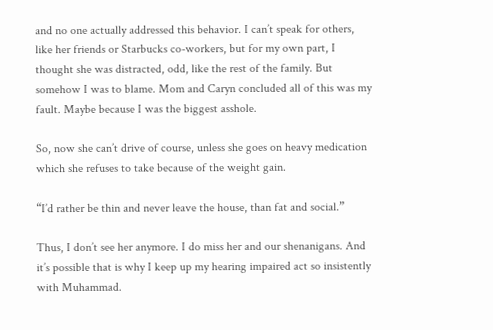and no one actually addressed this behavior. I can’t speak for others, like her friends or Starbucks co-workers, but for my own part, I thought she was distracted, odd, like the rest of the family. But somehow I was to blame. Mom and Caryn concluded all of this was my fault. Maybe because I was the biggest asshole.

So, now she can’t drive of course, unless she goes on heavy medication which she refuses to take because of the weight gain.

“I’d rather be thin and never leave the house, than fat and social.”

Thus, I don’t see her anymore. I do miss her and our shenanigans. And it’s possible that is why I keep up my hearing impaired act so insistently with Muhammad.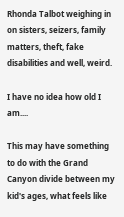Rhonda Talbot weighing in on sisters, seizers, family matters, theft, fake disabilities and well, weird.

I have no idea how old I am....

This may have something to do with the Grand Canyon divide between my kid's ages, what feels like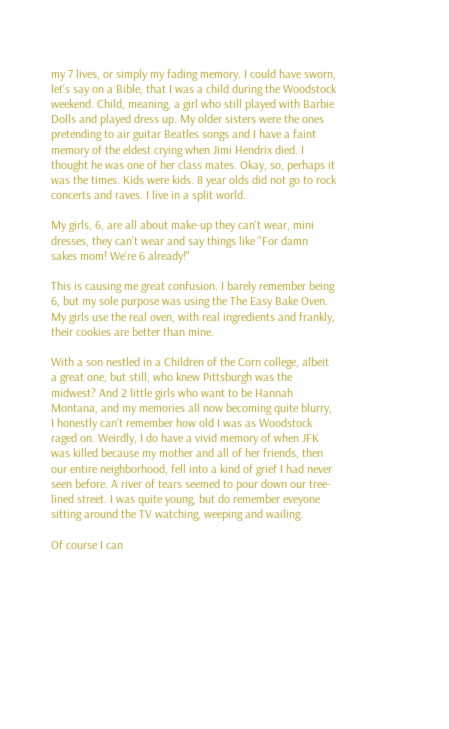my 7 lives, or simply my fading memory. I could have sworn, let's say on a Bible, that I was a child during the Woodstock weekend. Child, meaning, a girl who still played with Barbie Dolls and played dress up. My older sisters were the ones pretending to air guitar Beatles songs and I have a faint memory of the eldest crying when Jimi Hendrix died. I thought he was one of her class mates. Okay, so, perhaps it was the times. Kids were kids. 8 year olds did not go to rock concerts and raves. I live in a split world.

My girls, 6, are all about make-up they can't wear, mini dresses, they can't wear and say things like "For damn sakes mom! We're 6 already!"

This is causing me great confusion. I barely remember being 6, but my sole purpose was using the The Easy Bake Oven. My girls use the real oven, with real ingredients and frankly, their cookies are better than mine.

With a son nestled in a Children of the Corn college, albeit a great one, but still, who knew Pittsburgh was the midwest? And 2 little girls who want to be Hannah Montana, and my memories all now becoming quite blurry, I honestly can't remember how old I was as Woodstock raged on. Weirdly, I do have a vivid memory of when JFK was killed because my mother and all of her friends, then our entire neighborhood, fell into a kind of grief I had never seen before. A river of tears seemed to pour down our tree-lined street. I was quite young, but do remember eveyone sitting around the TV watching, weeping and wailing.

Of course I can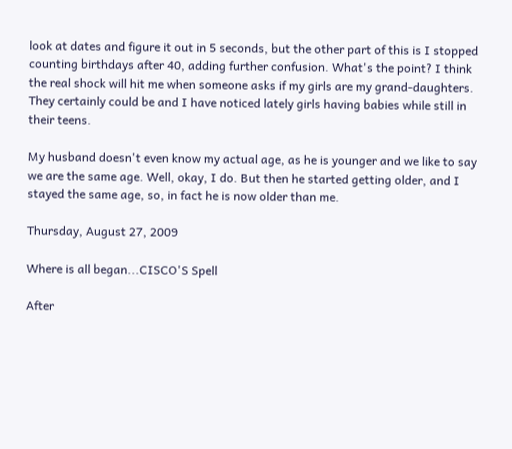look at dates and figure it out in 5 seconds, but the other part of this is I stopped counting birthdays after 40, adding further confusion. What's the point? I think the real shock will hit me when someone asks if my girls are my grand-daughters. They certainly could be and I have noticed lately girls having babies while still in their teens.

My husband doesn't even know my actual age, as he is younger and we like to say we are the same age. Well, okay, I do. But then he started getting older, and I stayed the same age, so, in fact he is now older than me.

Thursday, August 27, 2009

Where is all began...CISCO'S Spell

After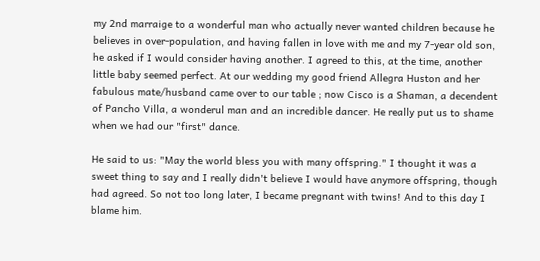my 2nd marraige to a wonderful man who actually never wanted children because he believes in over-population, and having fallen in love with me and my 7-year old son, he asked if I would consider having another. I agreed to this, at the time, another little baby seemed perfect. At our wedding my good friend Allegra Huston and her fabulous mate/husband came over to our table ; now Cisco is a Shaman, a decendent of Pancho Villa, a wonderul man and an incredible dancer. He really put us to shame when we had our "first" dance.

He said to us: "May the world bless you with many offspring." I thought it was a sweet thing to say and I really didn't believe I would have anymore offspring, though had agreed. So not too long later, I became pregnant with twins! And to this day I blame him.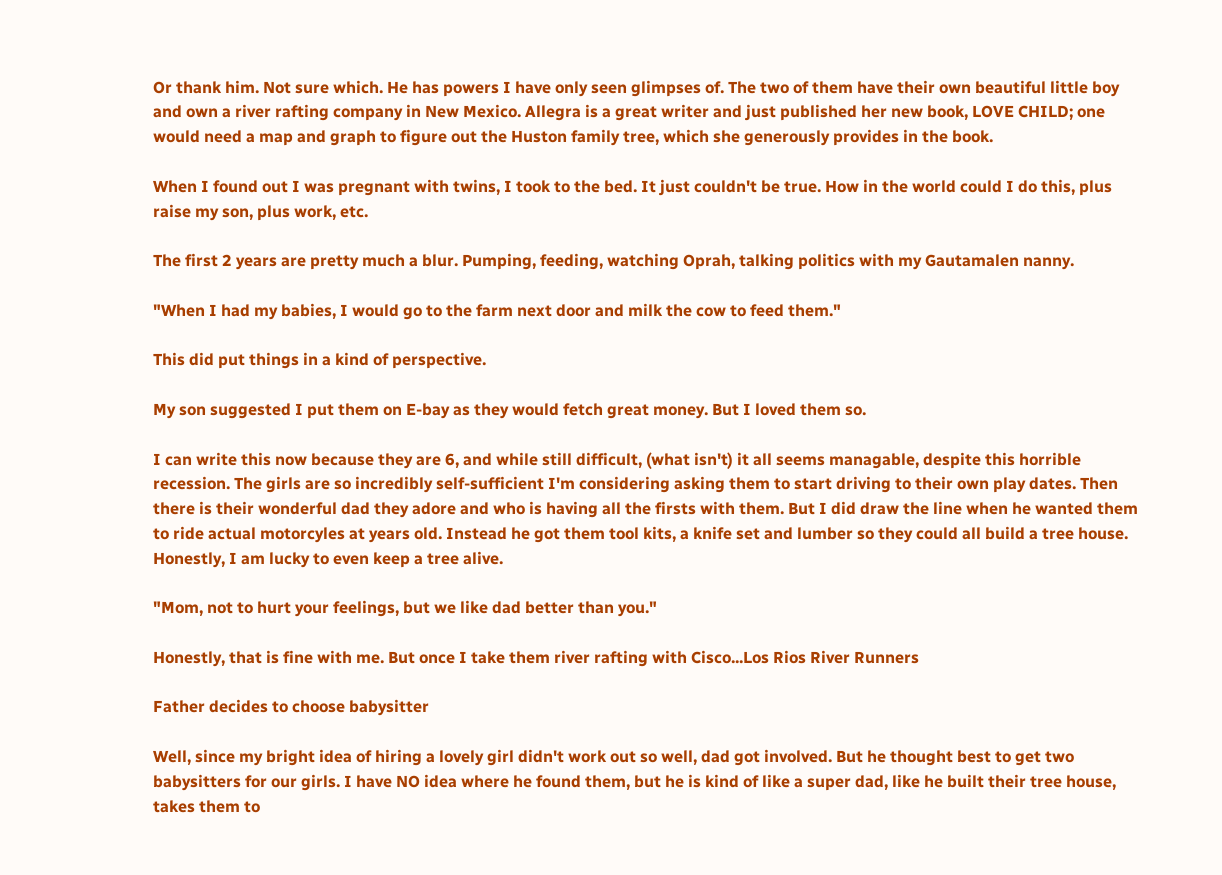Or thank him. Not sure which. He has powers I have only seen glimpses of. The two of them have their own beautiful little boy and own a river rafting company in New Mexico. Allegra is a great writer and just published her new book, LOVE CHILD; one would need a map and graph to figure out the Huston family tree, which she generously provides in the book.

When I found out I was pregnant with twins, I took to the bed. It just couldn't be true. How in the world could I do this, plus raise my son, plus work, etc.

The first 2 years are pretty much a blur. Pumping, feeding, watching Oprah, talking politics with my Gautamalen nanny.

"When I had my babies, I would go to the farm next door and milk the cow to feed them."

This did put things in a kind of perspective.

My son suggested I put them on E-bay as they would fetch great money. But I loved them so.

I can write this now because they are 6, and while still difficult, (what isn't) it all seems managable, despite this horrible recession. The girls are so incredibly self-sufficient I'm considering asking them to start driving to their own play dates. Then there is their wonderful dad they adore and who is having all the firsts with them. But I did draw the line when he wanted them to ride actual motorcyles at years old. Instead he got them tool kits, a knife set and lumber so they could all build a tree house. Honestly, I am lucky to even keep a tree alive.

"Mom, not to hurt your feelings, but we like dad better than you."

Honestly, that is fine with me. But once I take them river rafting with Cisco...Los Rios River Runners

Father decides to choose babysitter

Well, since my bright idea of hiring a lovely girl didn't work out so well, dad got involved. But he thought best to get two babysitters for our girls. I have NO idea where he found them, but he is kind of like a super dad, like he built their tree house, takes them to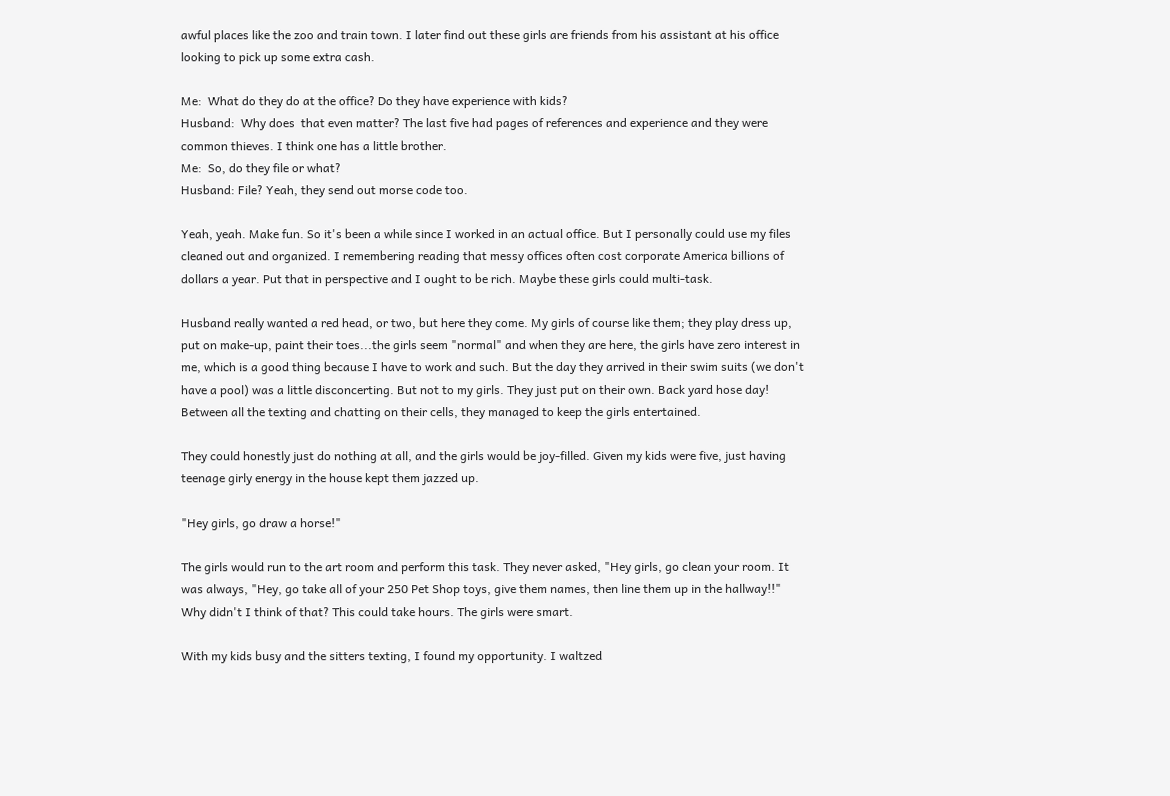awful places like the zoo and train town. I later find out these girls are friends from his assistant at his office looking to pick up some extra cash.

Me:  What do they do at the office? Do they have experience with kids?
Husband:  Why does  that even matter? The last five had pages of references and experience and they were common thieves. I think one has a little brother.
Me:  So, do they file or what?
Husband: File? Yeah, they send out morse code too.

Yeah, yeah. Make fun. So it's been a while since I worked in an actual office. But I personally could use my files cleaned out and organized. I remembering reading that messy offices often cost corporate America billions of dollars a year. Put that in perspective and I ought to be rich. Maybe these girls could multi-task.

Husband really wanted a red head, or two, but here they come. My girls of course like them; they play dress up, put on make-up, paint their toes...the girls seem "normal" and when they are here, the girls have zero interest in me, which is a good thing because I have to work and such. But the day they arrived in their swim suits (we don't have a pool) was a little disconcerting. But not to my girls. They just put on their own. Back yard hose day! Between all the texting and chatting on their cells, they managed to keep the girls entertained.

They could honestly just do nothing at all, and the girls would be joy-filled. Given my kids were five, just having teenage girly energy in the house kept them jazzed up.

"Hey girls, go draw a horse!"

The girls would run to the art room and perform this task. They never asked, "Hey girls, go clean your room. It was always, "Hey, go take all of your 250 Pet Shop toys, give them names, then line them up in the hallway!!"  Why didn't I think of that? This could take hours. The girls were smart.

With my kids busy and the sitters texting, I found my opportunity. I waltzed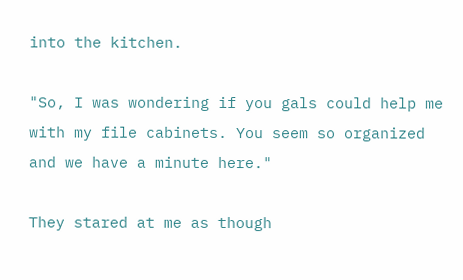into the kitchen.

"So, I was wondering if you gals could help me with my file cabinets. You seem so organized and we have a minute here."

They stared at me as though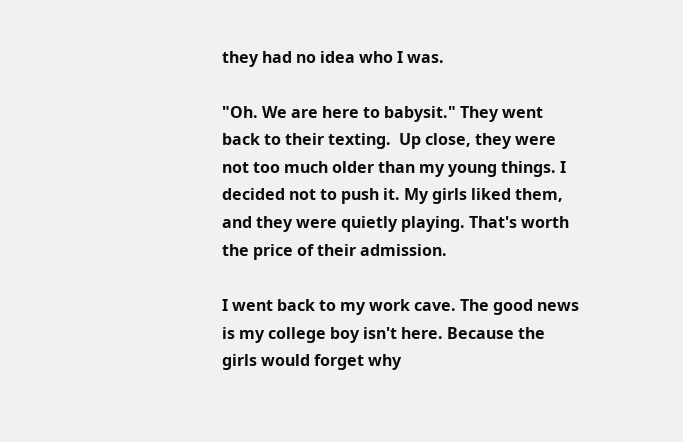they had no idea who I was.

"Oh. We are here to babysit." They went back to their texting.  Up close, they were not too much older than my young things. I decided not to push it. My girls liked them, and they were quietly playing. That's worth the price of their admission.

I went back to my work cave. The good news is my college boy isn't here. Because the girls would forget why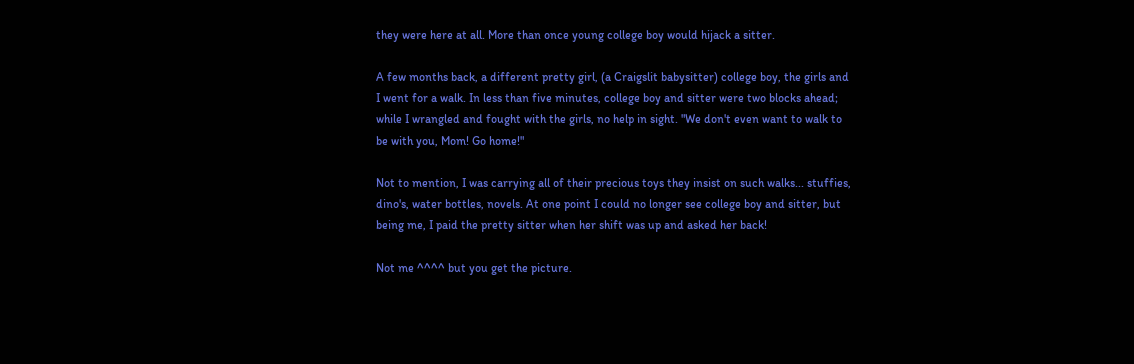they were here at all. More than once young college boy would hijack a sitter.

A few months back, a different pretty girl, (a Craigslit babysitter) college boy, the girls and I went for a walk. In less than five minutes, college boy and sitter were two blocks ahead; while I wrangled and fought with the girls, no help in sight. "We don't even want to walk to be with you, Mom! Go home!"

Not to mention, I was carrying all of their precious toys they insist on such walks... stuffies, dino's, water bottles, novels. At one point I could no longer see college boy and sitter, but being me, I paid the pretty sitter when her shift was up and asked her back!

Not me ^^^^ but you get the picture.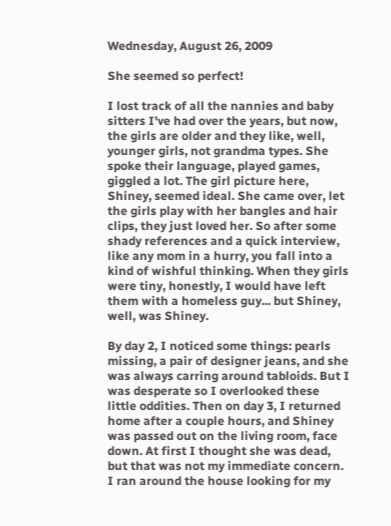Wednesday, August 26, 2009

She seemed so perfect!

I lost track of all the nannies and baby sitters I've had over the years, but now, the girls are older and they like, well, younger girls, not grandma types. She spoke their language, played games, giggled a lot. The girl picture here, Shiney, seemed ideal. She came over, let the girls play with her bangles and hair clips, they just loved her. So after some shady references and a quick interview, like any mom in a hurry, you fall into a kind of wishful thinking. When they girls were tiny, honestly, I would have left them with a homeless guy... but Shiney, well, was Shiney.

By day 2, I noticed some things: pearls missing, a pair of designer jeans, and she was always carring around tabloids. But I was desperate so I overlooked these little oddities. Then on day 3, I returned home after a couple hours, and Shiney was passed out on the living room, face down. At first I thought she was dead, but that was not my immediate concern. I ran around the house looking for my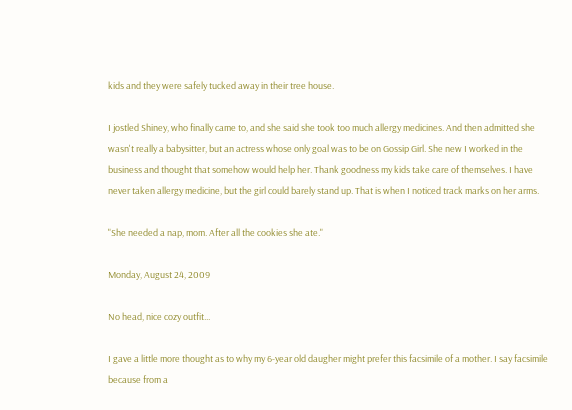kids and they were safely tucked away in their tree house.

I jostled Shiney, who finally came to, and she said she took too much allergy medicines. And then admitted she wasn't really a babysitter, but an actress whose only goal was to be on Gossip Girl. She new I worked in the business and thought that somehow would help her. Thank goodness my kids take care of themselves. I have never taken allergy medicine, but the girl could barely stand up. That is when I noticed track marks on her arms.

"She needed a nap, mom. After all the cookies she ate."

Monday, August 24, 2009

No head, nice cozy outfit...

I gave a little more thought as to why my 6-year old daugher might prefer this facsimile of a mother. I say facsimile because from a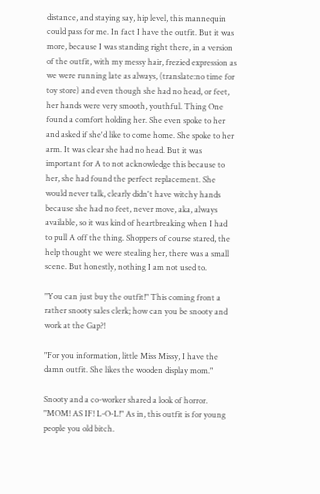distance, and staying say, hip level, this mannequin could pass for me. In fact I have the outfit. But it was more, because I was standing right there, in a version of the outfit, with my messy hair, frezied expression as we were running late as always, (translate:no time for toy store) and even though she had no head, or feet, her hands were very smooth, youthful. Thing One found a comfort holding her. She even spoke to her and asked if she'd like to come home. She spoke to her arm. It was clear she had no head. But it was important for A to not acknowledge this because to her, she had found the perfect replacement. She would never talk, clearly didn't have witchy hands because she had no feet, never move, aka, always available, so it was kind of heartbreaking when I had to pull A off the thing. Shoppers of course stared, the help thought we were stealing her, there was a small scene. But honestly, nothing I am not used to.

"You can just buy the outfit!" This coming front a rather snooty sales clerk; how can you be snooty and work at the Gap?!

"For you information, little Miss Missy, I have the damn outfit. She likes the wooden display mom."

Snooty and a co-worker shared a look of horror. "MOM! AS IF! L-O-L!" As in, this outfit is for young people you old bitch.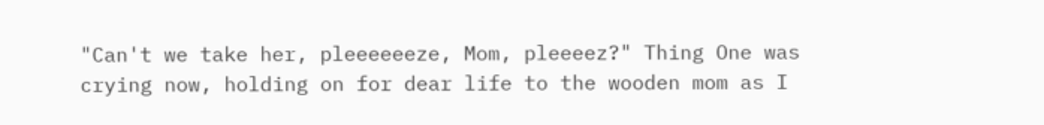"Can't we take her, pleeeeeeze, Mom, pleeeez?" Thing One was crying now, holding on for dear life to the wooden mom as I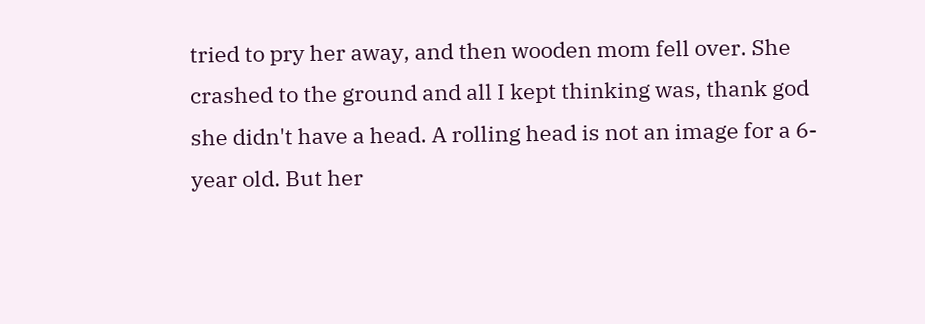tried to pry her away, and then wooden mom fell over. She crashed to the ground and all I kept thinking was, thank god she didn't have a head. A rolling head is not an image for a 6-year old. But her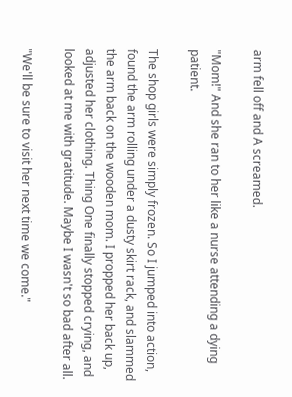arm fell off and A screamed.

"Mom!" And she ran to her like a nurse attending a dying patient.

The shop girls were simply frozen. So I jumped into action, found the arm rolling under a dusty skirt rack, and slammed the arm back on the wooden mom. I propped her back up, adjusted her clothing. Thing One finally stopped crying, and looked at me with gratitude. Maybe I wasn't so bad after all.

"We'll be sure to visit her next time we come."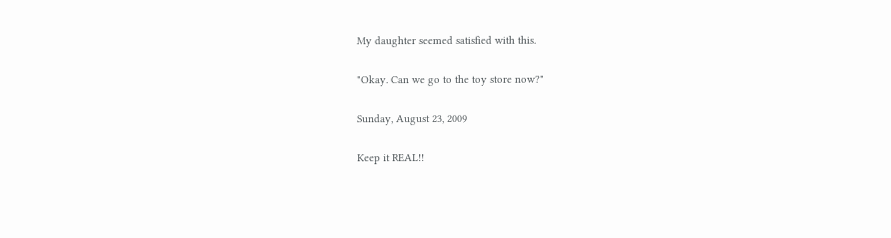My daughter seemed satisfied with this.

"Okay. Can we go to the toy store now?"

Sunday, August 23, 2009

Keep it REAL!!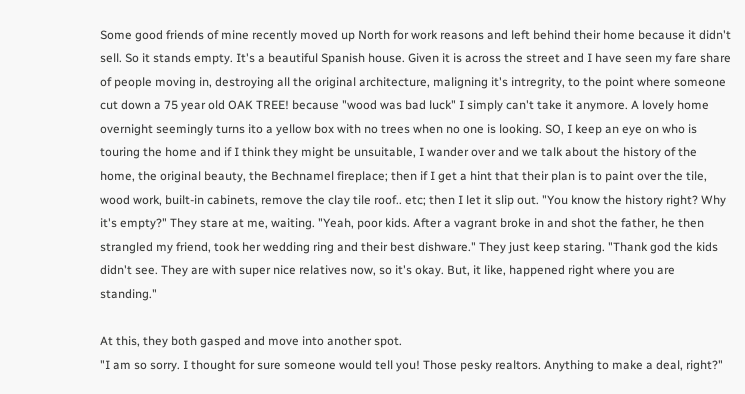Some good friends of mine recently moved up North for work reasons and left behind their home because it didn't sell. So it stands empty. It's a beautiful Spanish house. Given it is across the street and I have seen my fare share of people moving in, destroying all the original architecture, maligning it's intregrity, to the point where someone cut down a 75 year old OAK TREE! because "wood was bad luck" I simply can't take it anymore. A lovely home overnight seemingly turns ito a yellow box with no trees when no one is looking. SO, I keep an eye on who is touring the home and if I think they might be unsuitable, I wander over and we talk about the history of the home, the original beauty, the Bechnamel fireplace; then if I get a hint that their plan is to paint over the tile, wood work, built-in cabinets, remove the clay tile roof.. etc; then I let it slip out. "You know the history right? Why it's empty?" They stare at me, waiting. "Yeah, poor kids. After a vagrant broke in and shot the father, he then strangled my friend, took her wedding ring and their best dishware." They just keep staring. "Thank god the kids didn't see. They are with super nice relatives now, so it's okay. But, it like, happened right where you are standing."

At this, they both gasped and move into another spot.
"I am so sorry. I thought for sure someone would tell you! Those pesky realtors. Anything to make a deal, right?"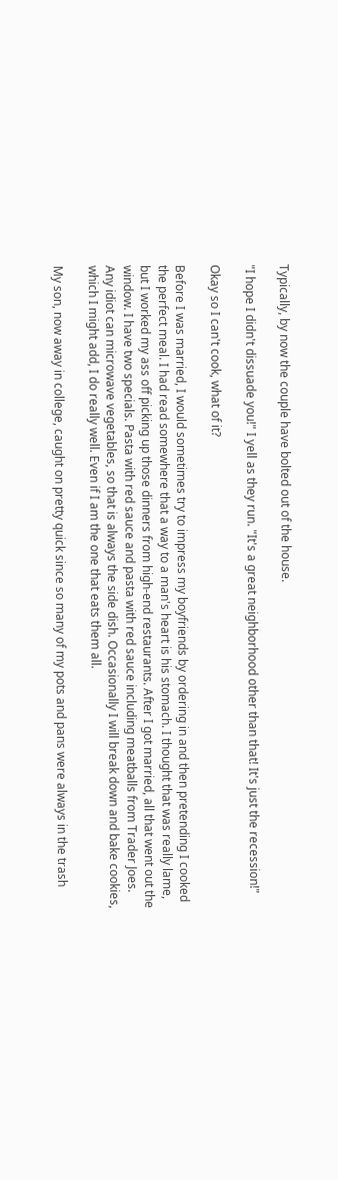Typically, by now the couple have bolted out of the house.

"I hope I didn't dissuade you!" I yell as they run. "It's a great neighborhood other than that! It's just the recession!"

Okay so I can't cook, what of it?

Before I was married, I would sometimes try to impress my boyfriends by ordering in and then pretending I cooked the perfect meal. I had read somewhere that a way to a man's heart is his stomach. I thought that was really lame, but I worked my ass off picking up those dinners from high-end restaurants. After I got married, all that went out the window. I have two specials. Pasta with red sauce and pasta with red sauce including meatballs from Trader Joes. Any idiot can microwave vegetables, so that is always the side dish. Occasionally I will break down and bake cookies, which I might add, I do really well. Even if I am the one that eats them all.

My son, now away in college, caught on pretty quick since so many of my pots and pans were always in the trash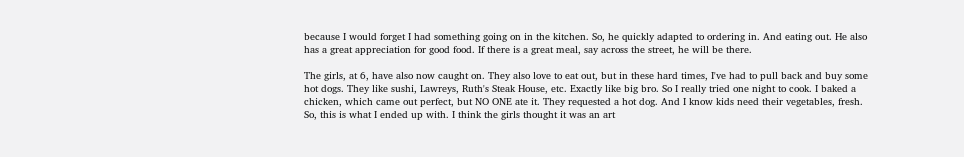because I would forget I had something going on in the kitchen. So, he quickly adapted to ordering in. And eating out. He also has a great appreciation for good food. If there is a great meal, say across the street, he will be there.

The girls, at 6, have also now caught on. They also love to eat out, but in these hard times, I've had to pull back and buy some hot dogs. They like sushi, Lawreys, Ruth's Steak House, etc. Exactly like big bro. So I really tried one night to cook. I baked a chicken, which came out perfect, but NO ONE ate it. They requested a hot dog. And I know kids need their vegetables, fresh. So, this is what I ended up with. I think the girls thought it was an art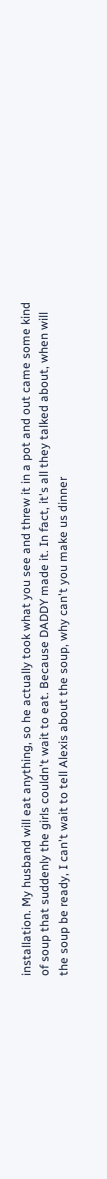installation. My husband will eat anything, so he actually took what you see and threw it in a pot and out came some kind of soup that suddenly the girls couldn't wait to eat. Because DADDY made it. In fact, it's all they talked about, when will the soup be ready, I can't wait to tell Alexis about the soup, why can't you make us dinner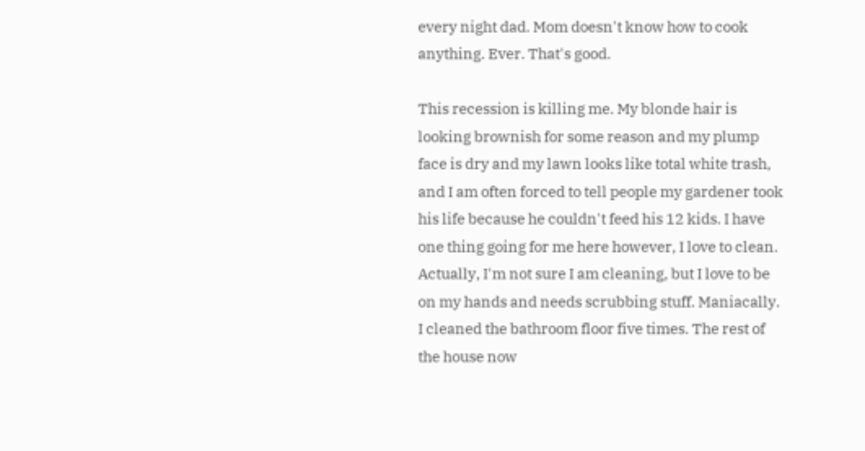every night dad. Mom doesn't know how to cook anything. Ever. That's good.

This recession is killing me. My blonde hair is looking brownish for some reason and my plump face is dry and my lawn looks like total white trash, and I am often forced to tell people my gardener took his life because he couldn't feed his 12 kids. I have one thing going for me here however, I love to clean. Actually, I'm not sure I am cleaning, but I love to be on my hands and needs scrubbing stuff. Maniacally. I cleaned the bathroom floor five times. The rest of the house now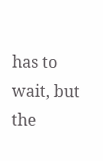has to wait, but the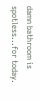damn bathroom is spotless...for today.